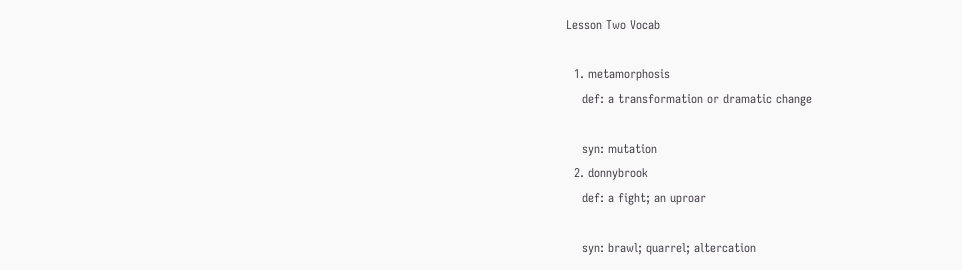Lesson Two Vocab

  1. metamorphosis
    def: a transformation or dramatic change

    syn: mutation
  2. donnybrook
    def: a fight; an uproar

    syn: brawl; quarrel; altercation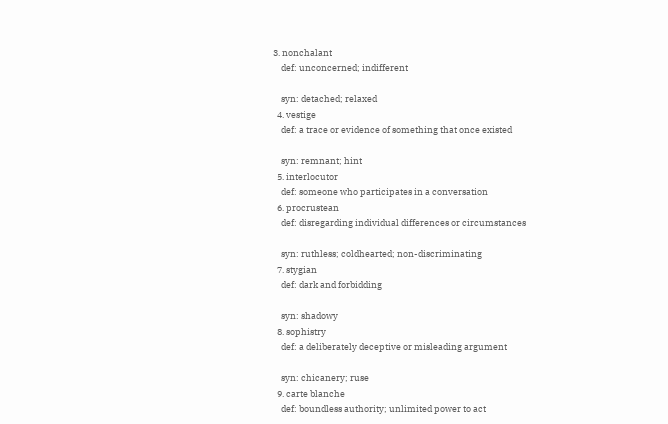3. nonchalant
    def: unconcerned; indifferent

    syn: detached; relaxed
  4. vestige
    def: a trace or evidence of something that once existed

    syn: remnant; hint
  5. interlocutor
    def: someone who participates in a conversation
  6. procrustean
    def: disregarding individual differences or circumstances

    syn: ruthless; coldhearted; non-discriminating
  7. stygian
    def: dark and forbidding

    syn: shadowy
  8. sophistry
    def: a deliberately deceptive or misleading argument

    syn: chicanery; ruse
  9. carte blanche
    def: boundless authority; unlimited power to act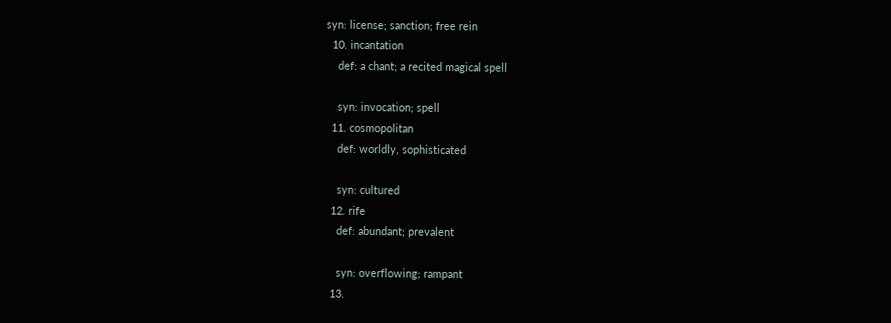syn: license; sanction; free rein
  10. incantation
    def: a chant; a recited magical spell

    syn: invocation; spell
  11. cosmopolitan
    def: worldly, sophisticated

    syn: cultured
  12. rife
    def: abundant; prevalent

    syn: overflowing; rampant
  13.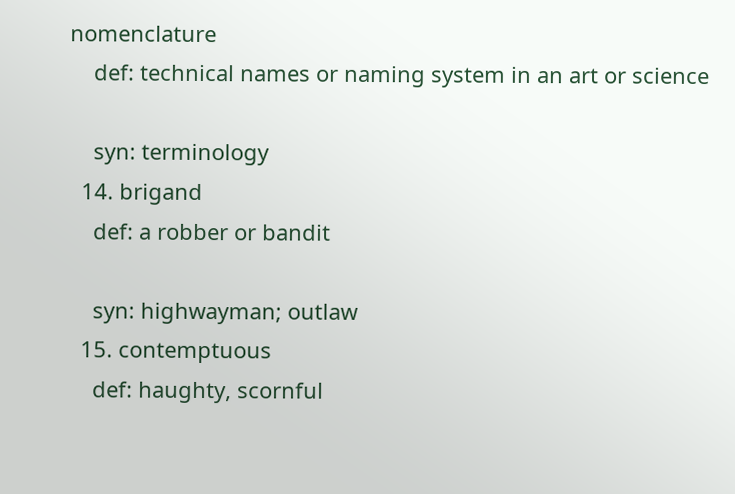nomenclature
    def: technical names or naming system in an art or science

    syn: terminology
  14. brigand
    def: a robber or bandit

    syn: highwayman; outlaw
  15. contemptuous
    def: haughty, scornful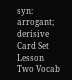syn: arrogant; derisive
Card Set
Lesson Two Vocab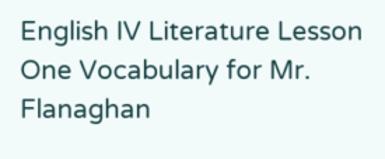English IV Literature Lesson One Vocabulary for Mr. Flanaghan